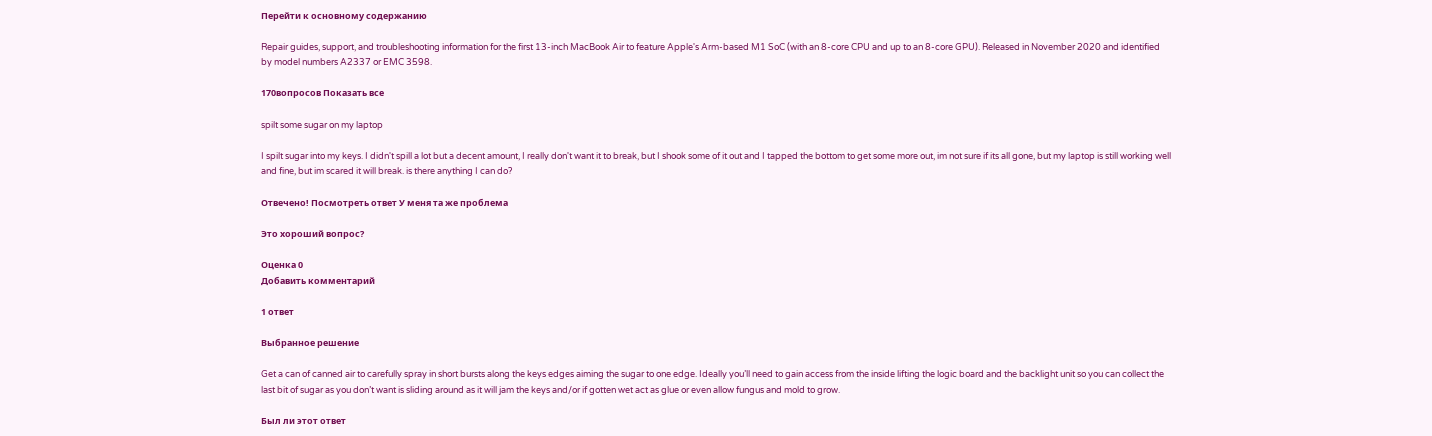Перейти к основному содержанию

Repair guides, support, and troubleshooting information for the first 13-inch MacBook Air to feature Apple's Arm-based M1 SoC (with an 8-core CPU and up to an 8-core GPU). Released in November 2020 and identified by model numbers A2337 or EMC 3598.

170вопросов Показать все

spilt some sugar on my laptop

I spilt sugar into my keys. I didn't spill a lot but a decent amount, I really don't want it to break, but I shook some of it out and I tapped the bottom to get some more out, im not sure if its all gone, but my laptop is still working well and fine, but im scared it will break. is there anything I can do?

Отвечено! Посмотреть ответ У меня та же проблема

Это хороший вопрос?

Оценка 0
Добавить комментарий

1 ответ

Выбранное решение

Get a can of canned air to carefully spray in short bursts along the keys edges aiming the sugar to one edge. Ideally you’ll need to gain access from the inside lifting the logic board and the backlight unit so you can collect the last bit of sugar as you don’t want is sliding around as it will jam the keys and/or if gotten wet act as glue or even allow fungus and mold to grow.

Был ли этот ответ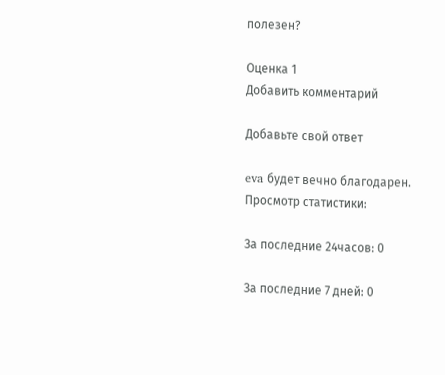полезен?

Оценка 1
Добавить комментарий

Добавьте свой ответ

eva будет вечно благодарен.
Просмотр статистики:

За последние 24часов: 0

За последние 7 дней: 0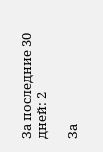За последние 30 дней: 2

За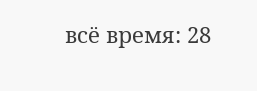всё время: 28